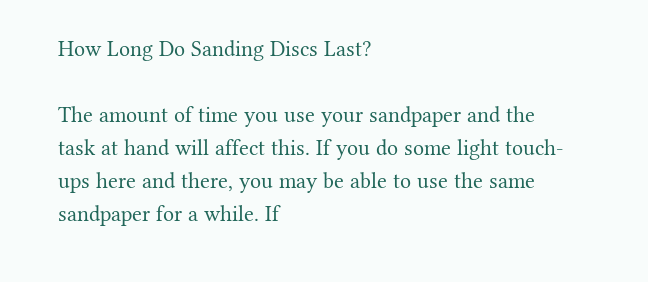How Long Do Sanding Discs Last?

The amount of time you use your sandpaper and the task at hand will affect this. If you do some light touch-ups here and there, you may be able to use the same sandpaper for a while. If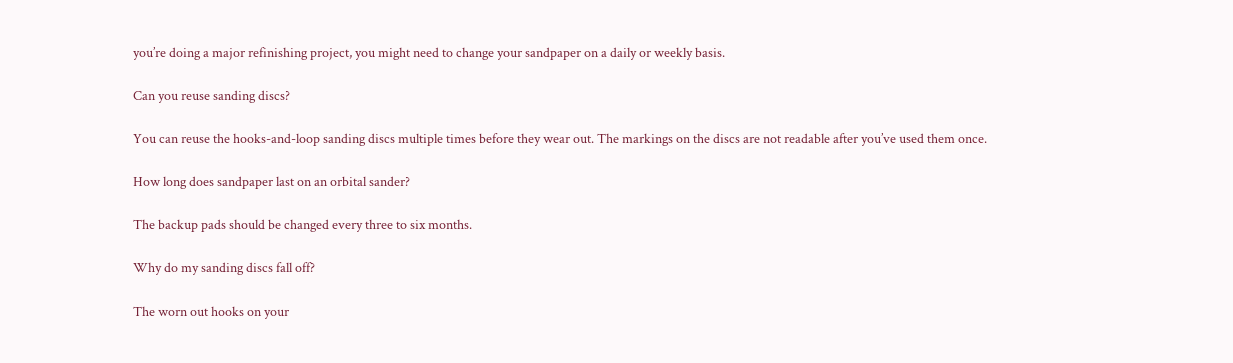you’re doing a major refinishing project, you might need to change your sandpaper on a daily or weekly basis.

Can you reuse sanding discs?

You can reuse the hooks-and-loop sanding discs multiple times before they wear out. The markings on the discs are not readable after you’ve used them once.

How long does sandpaper last on an orbital sander?

The backup pads should be changed every three to six months.

Why do my sanding discs fall off?

The worn out hooks on your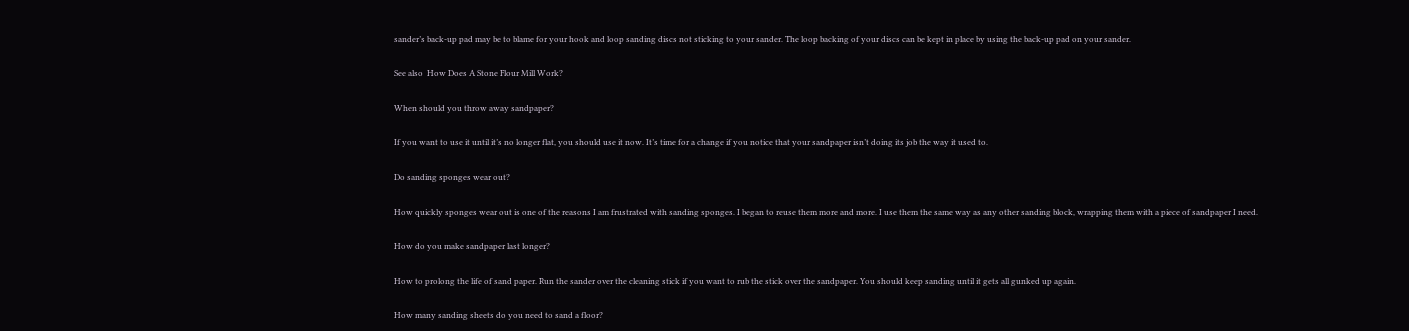sander’s back-up pad may be to blame for your hook and loop sanding discs not sticking to your sander. The loop backing of your discs can be kept in place by using the back-up pad on your sander.

See also  How Does A Stone Flour Mill Work?

When should you throw away sandpaper?

If you want to use it until it’s no longer flat, you should use it now. It’s time for a change if you notice that your sandpaper isn’t doing its job the way it used to.

Do sanding sponges wear out?

How quickly sponges wear out is one of the reasons I am frustrated with sanding sponges. I began to reuse them more and more. I use them the same way as any other sanding block, wrapping them with a piece of sandpaper I need.

How do you make sandpaper last longer?

How to prolong the life of sand paper. Run the sander over the cleaning stick if you want to rub the stick over the sandpaper. You should keep sanding until it gets all gunked up again.

How many sanding sheets do you need to sand a floor?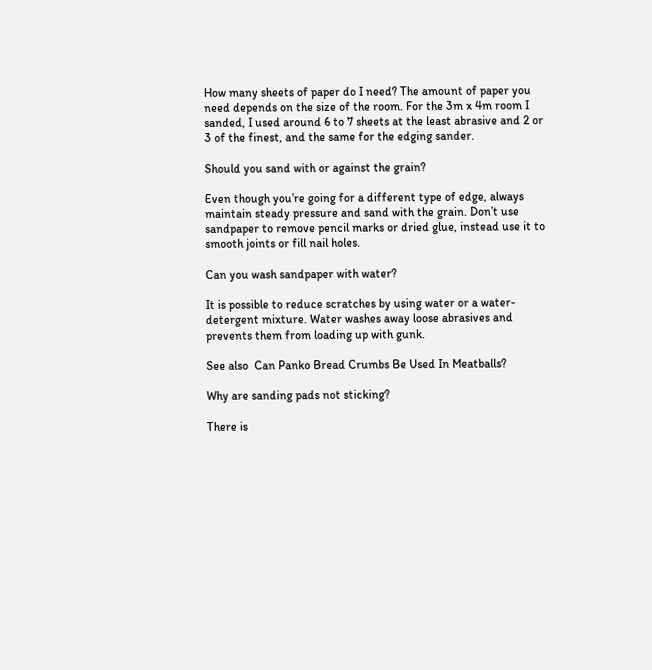How many sheets of paper do I need? The amount of paper you need depends on the size of the room. For the 3m x 4m room I sanded, I used around 6 to 7 sheets at the least abrasive and 2 or 3 of the finest, and the same for the edging sander.

Should you sand with or against the grain?

Even though you’re going for a different type of edge, always maintain steady pressure and sand with the grain. Don’t use sandpaper to remove pencil marks or dried glue, instead use it to smooth joints or fill nail holes.

Can you wash sandpaper with water?

It is possible to reduce scratches by using water or a water-detergent mixture. Water washes away loose abrasives and prevents them from loading up with gunk.

See also  Can Panko Bread Crumbs Be Used In Meatballs?

Why are sanding pads not sticking?

There is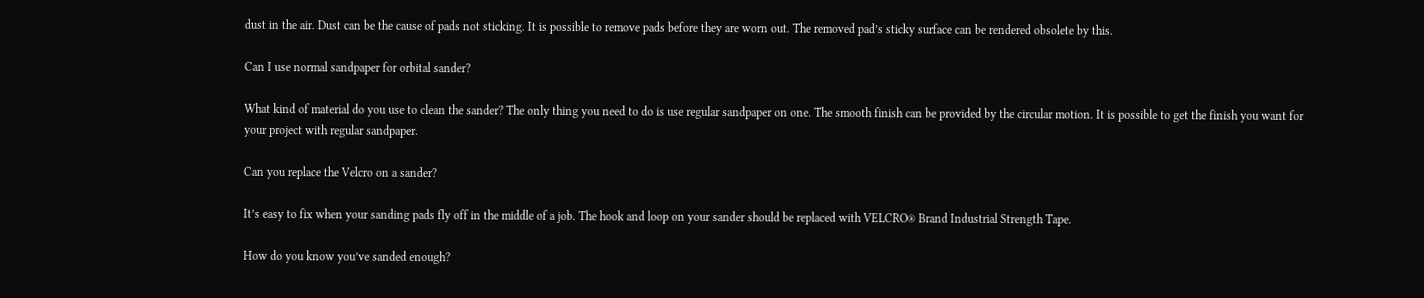dust in the air. Dust can be the cause of pads not sticking. It is possible to remove pads before they are worn out. The removed pad’s sticky surface can be rendered obsolete by this.

Can I use normal sandpaper for orbital sander?

What kind of material do you use to clean the sander? The only thing you need to do is use regular sandpaper on one. The smooth finish can be provided by the circular motion. It is possible to get the finish you want for your project with regular sandpaper.

Can you replace the Velcro on a sander?

It’s easy to fix when your sanding pads fly off in the middle of a job. The hook and loop on your sander should be replaced with VELCRO® Brand Industrial Strength Tape.

How do you know you’ve sanded enough?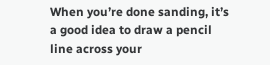When you’re done sanding, it’s a good idea to draw a pencil line across your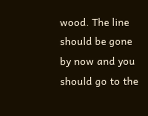wood. The line should be gone by now and you should go to the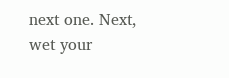next one. Next, wet your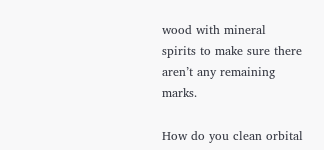wood with mineral spirits to make sure there aren’t any remaining marks.

How do you clean orbital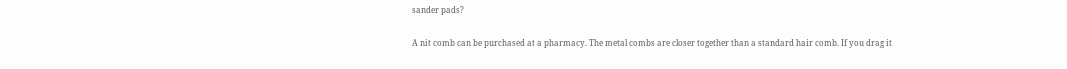sander pads?

A nit comb can be purchased at a pharmacy. The metal combs are closer together than a standard hair comb. If you drag it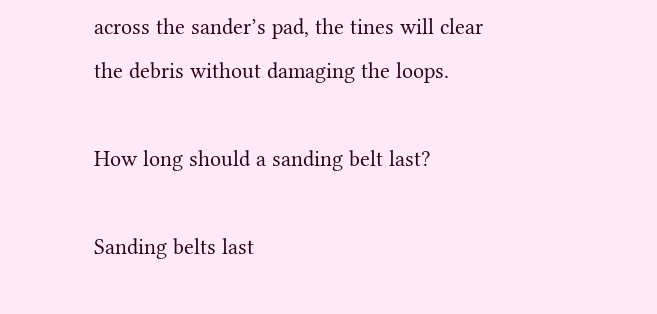across the sander’s pad, the tines will clear the debris without damaging the loops.

How long should a sanding belt last?

Sanding belts last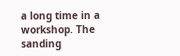a long time in a workshop. The sanding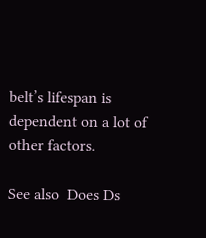belt’s lifespan is dependent on a lot of other factors.

See also  Does Ds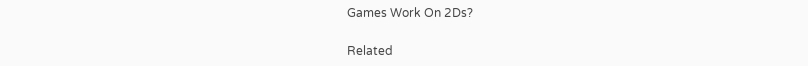Games Work On 2Ds?

Related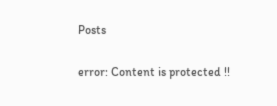Posts

error: Content is protected !!